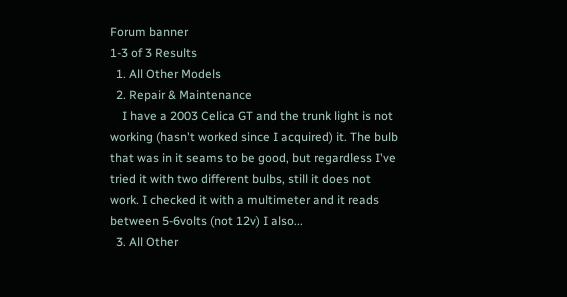Forum banner
1-3 of 3 Results
  1. All Other Models
  2. Repair & Maintenance
    I have a 2003 Celica GT and the trunk light is not working (hasn't worked since I acquired) it. The bulb that was in it seams to be good, but regardless I've tried it with two different bulbs, still it does not work. I checked it with a multimeter and it reads between 5-6volts (not 12v) I also...
  3. All Other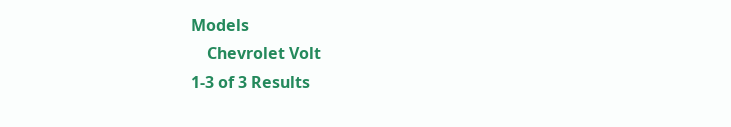Models
    Chevrolet Volt
1-3 of 3 Results